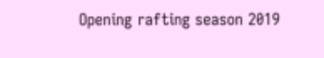Opening rafting season 2019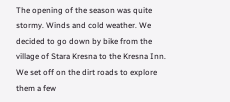The opening of the season was quite stormy. Winds and cold weather. We decided to go down by bike from the village of Stara Kresna to the Kresna Inn. We set off on the dirt roads to explore them a few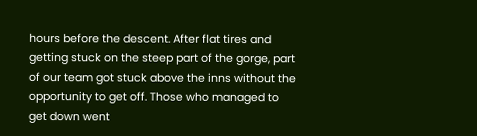hours before the descent. After flat tires and getting stuck on the steep part of the gorge, part of our team got stuck above the inns without the opportunity to get off. Those who managed to get down went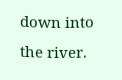down into the river.